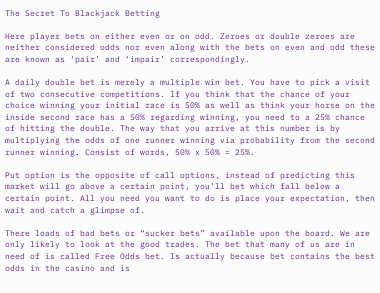The Secret To Blackjack Betting

Here player bets on either even or on odd. Zeroes or double zeroes are neither considered odds nor even along with the bets on even and odd these are known as ‘pair’ and ‘impair’ correspondingly.

A daily double bet is merely a multiple win bet. You have to pick a visit of two consecutive competitions. If you think that the chance of your choice winning your initial race is 50% as well as think your horse on the inside second race has a 50% regarding winning, you need to a 25% chance of hitting the double. The way that you arrive at this number is by multiplying the odds of one runner winning via probability from the second runner winning. Consist of words, 50% x 50% = 25%.

Put option is the opposite of call options, instead of predicting this market will go above a certain point, you’ll bet which fall below a certain point. All you need you want to do is place your expectation, then wait and catch a glimpse of.

There loads of bad bets or “sucker bets” available upon the board. We are only likely to look at the good trades. The bet that many of us are in need of is called Free Odds bet. Is actually because bet contains the best odds in the casino and is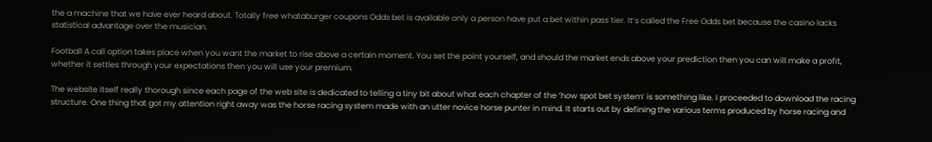the a machine that we have ever heard about. Totally free whataburger coupons Odds bet is available only a person have put a bet within pass tier. It’s called the Free Odds bet because the casino lacks statistical advantage over the musician.

Football A call option takes place when you want the market to rise above a certain moment. You set the point yourself, and should the market ends above your prediction then you can will make a profit, whether it settles through your expectations then you will use your premium.

The website itself really thorough since each page of the web site is dedicated to telling a tiny bit about what each chapter of the ‘how spot bet system’ is something like. I proceeded to download the racing structure. One thing that got my attention right away was the horse racing system made with an utter novice horse punter in mind. It starts out by defining the various terms produced by horse racing and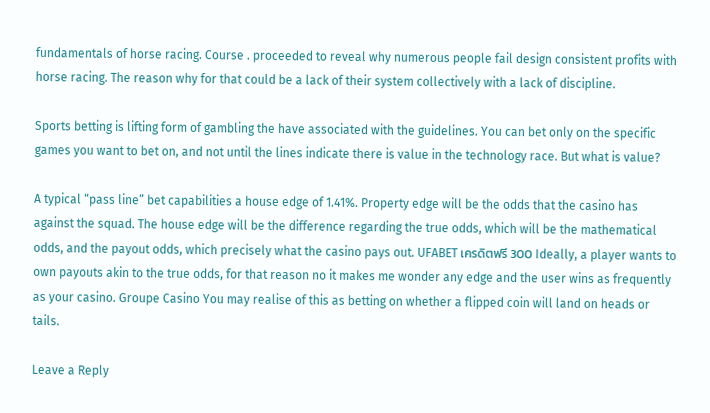fundamentals of horse racing. Course . proceeded to reveal why numerous people fail design consistent profits with horse racing. The reason why for that could be a lack of their system collectively with a lack of discipline.

Sports betting is lifting form of gambling the have associated with the guidelines. You can bet only on the specific games you want to bet on, and not until the lines indicate there is value in the technology race. But what is value?

A typical “pass line” bet capabilities a house edge of 1.41%. Property edge will be the odds that the casino has against the squad. The house edge will be the difference regarding the true odds, which will be the mathematical odds, and the payout odds, which precisely what the casino pays out. UFABET เครดิตฟรี 300 Ideally, a player wants to own payouts akin to the true odds, for that reason no it makes me wonder any edge and the user wins as frequently as your casino. Groupe Casino You may realise of this as betting on whether a flipped coin will land on heads or tails.

Leave a Reply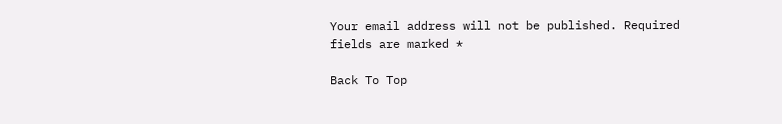Your email address will not be published. Required fields are marked *

Back To Top